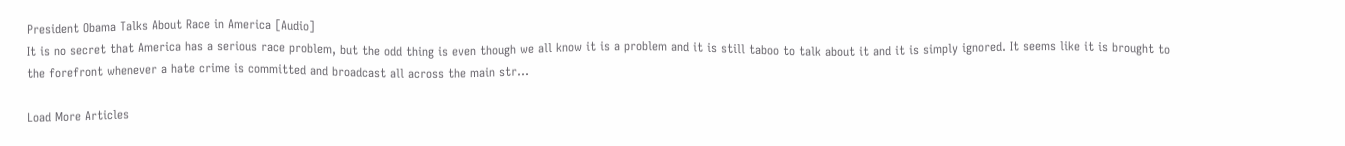President Obama Talks About Race in America [Audio]
It is no secret that America has a serious race problem, but the odd thing is even though we all know it is a problem and it is still taboo to talk about it and it is simply ignored. It seems like it is brought to the forefront whenever a hate crime is committed and broadcast all across the main str…

Load More Articles